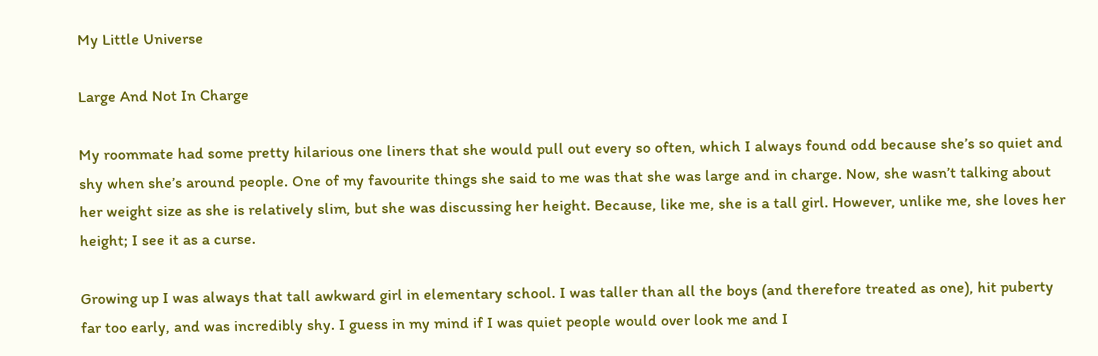My Little Universe

Large And Not In Charge

My roommate had some pretty hilarious one liners that she would pull out every so often, which I always found odd because she’s so quiet and shy when she’s around people. One of my favourite things she said to me was that she was large and in charge. Now, she wasn’t talking about her weight size as she is relatively slim, but she was discussing her height. Because, like me, she is a tall girl. However, unlike me, she loves her height; I see it as a curse.

Growing up I was always that tall awkward girl in elementary school. I was taller than all the boys (and therefore treated as one), hit puberty far too early, and was incredibly shy. I guess in my mind if I was quiet people would over look me and I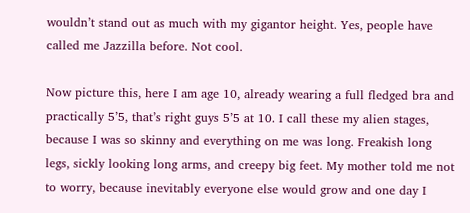wouldn’t stand out as much with my gigantor height. Yes, people have called me Jazzilla before. Not cool.

Now picture this, here I am age 10, already wearing a full fledged bra and practically 5’5, that’s right guys 5’5 at 10. I call these my alien stages, because I was so skinny and everything on me was long. Freakish long legs, sickly looking long arms, and creepy big feet. My mother told me not to worry, because inevitably everyone else would grow and one day I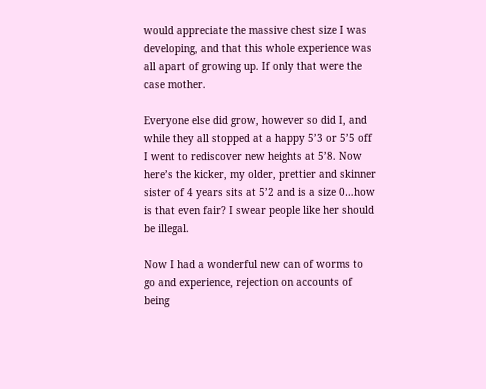would appreciate the massive chest size I was developing, and that this whole experience was all apart of growing up. If only that were the case mother.

Everyone else did grow, however so did I, and while they all stopped at a happy 5’3 or 5’5 off I went to rediscover new heights at 5’8. Now here’s the kicker, my older, prettier and skinner sister of 4 years sits at 5’2 and is a size 0…how is that even fair? I swear people like her should be illegal.

Now I had a wonderful new can of worms to go and experience, rejection on accounts of being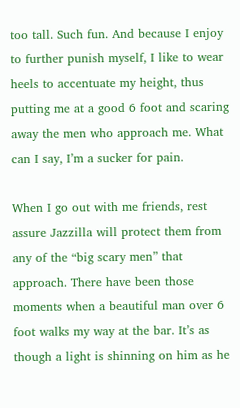too tall. Such fun. And because I enjoy to further punish myself, I like to wear heels to accentuate my height, thus putting me at a good 6 foot and scaring away the men who approach me. What can I say, I’m a sucker for pain.

When I go out with me friends, rest assure Jazzilla will protect them from any of the “big scary men” that approach. There have been those moments when a beautiful man over 6 foot walks my way at the bar. It’s as though a light is shinning on him as he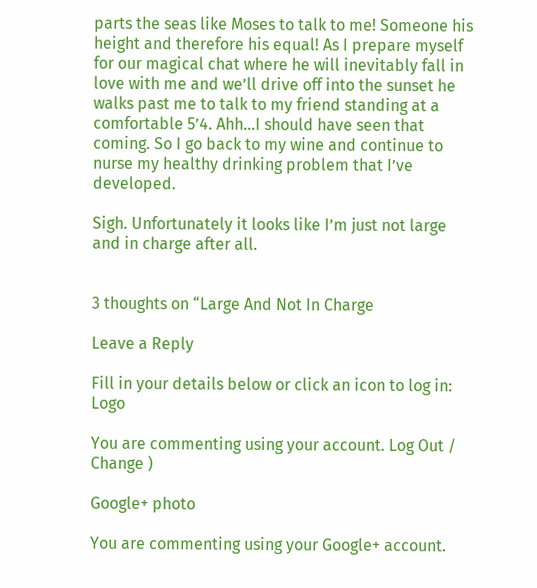parts the seas like Moses to talk to me! Someone his height and therefore his equal! As I prepare myself for our magical chat where he will inevitably fall in love with me and we’ll drive off into the sunset he walks past me to talk to my friend standing at a comfortable 5’4. Ahh…I should have seen that coming. So I go back to my wine and continue to nurse my healthy drinking problem that I’ve developed.

Sigh. Unfortunately it looks like I’m just not large and in charge after all.


3 thoughts on “Large And Not In Charge

Leave a Reply

Fill in your details below or click an icon to log in: Logo

You are commenting using your account. Log Out /  Change )

Google+ photo

You are commenting using your Google+ account.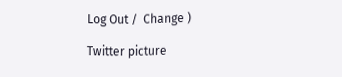Log Out /  Change )

Twitter picture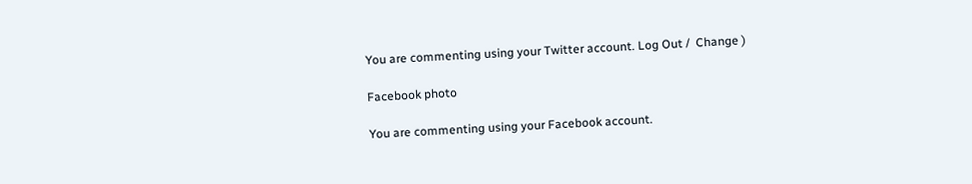You are commenting using your Twitter account. Log Out /  Change )

Facebook photo

You are commenting using your Facebook account.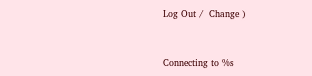Log Out /  Change )


Connecting to %s